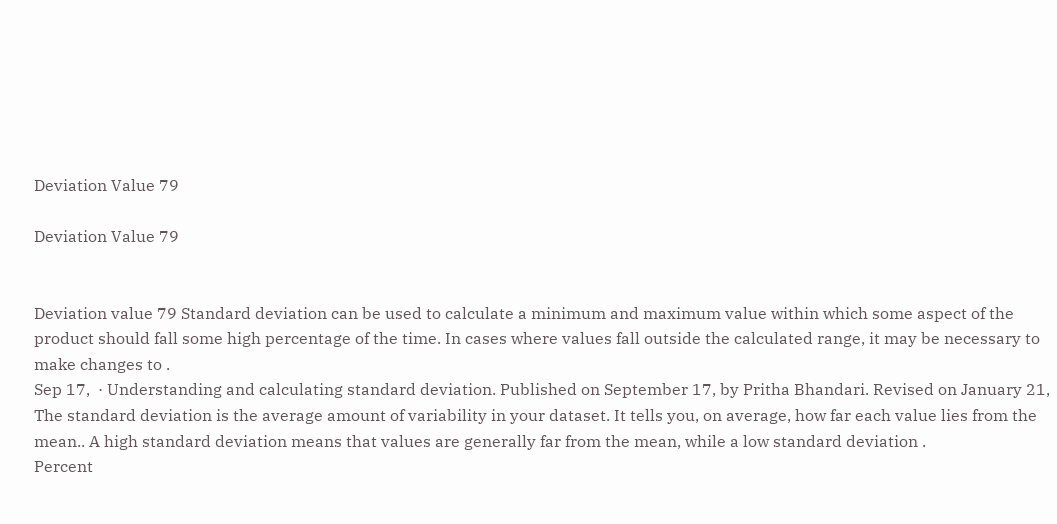Deviation Value 79

Deviation Value 79


Deviation value 79 Standard deviation can be used to calculate a minimum and maximum value within which some aspect of the product should fall some high percentage of the time. In cases where values fall outside the calculated range, it may be necessary to make changes to .
Sep 17,  · Understanding and calculating standard deviation. Published on September 17, by Pritha Bhandari. Revised on January 21, The standard deviation is the average amount of variability in your dataset. It tells you, on average, how far each value lies from the mean.. A high standard deviation means that values are generally far from the mean, while a low standard deviation .
Percent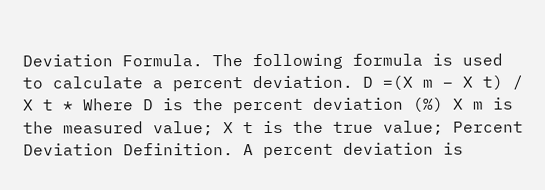Deviation Formula. The following formula is used to calculate a percent deviation. D =(X m – X t) / X t * Where D is the percent deviation (%) X m is the measured value; X t is the true value; Percent Deviation Definition. A percent deviation is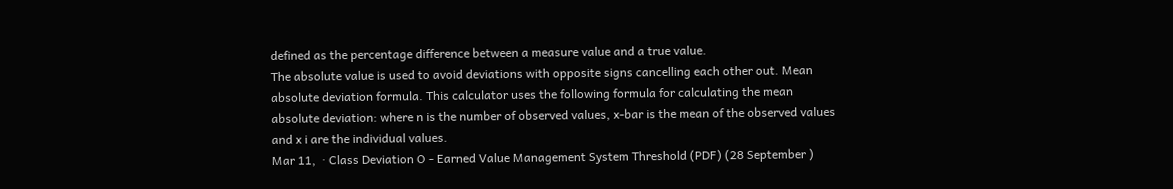defined as the percentage difference between a measure value and a true value.
The absolute value is used to avoid deviations with opposite signs cancelling each other out. Mean absolute deviation formula. This calculator uses the following formula for calculating the mean absolute deviation: where n is the number of observed values, x-bar is the mean of the observed values and x i are the individual values.
Mar 11,  · Class Deviation O - Earned Value Management System Threshold (PDF) (28 September )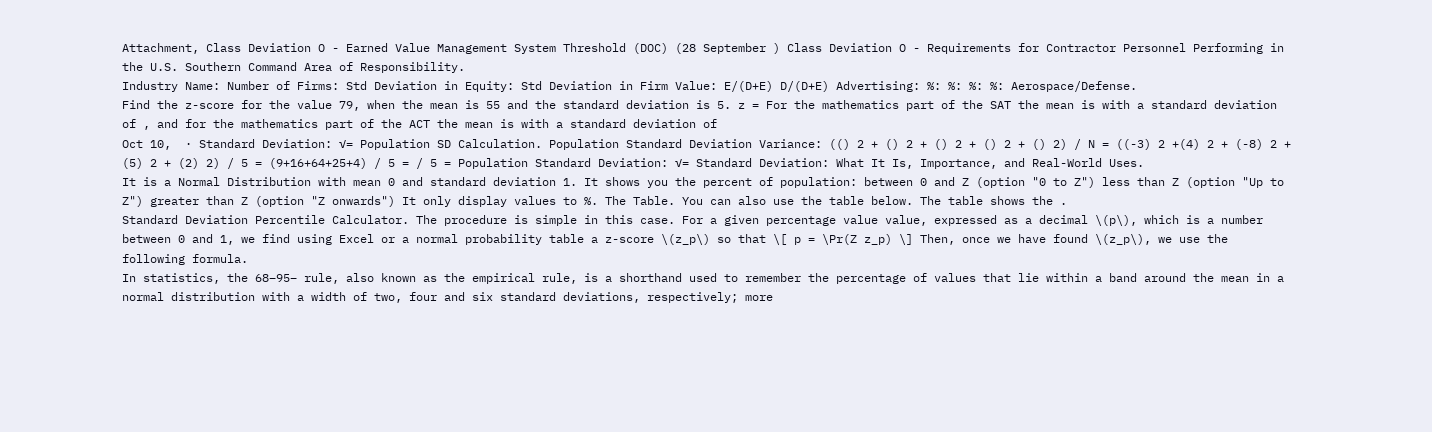Attachment, Class Deviation O - Earned Value Management System Threshold (DOC) (28 September ) Class Deviation O - Requirements for Contractor Personnel Performing in the U.S. Southern Command Area of Responsibility.
Industry Name: Number of Firms: Std Deviation in Equity: Std Deviation in Firm Value: E/(D+E) D/(D+E) Advertising: %: %: %: %: Aerospace/Defense.
Find the z-score for the value 79, when the mean is 55 and the standard deviation is 5. z = For the mathematics part of the SAT the mean is with a standard deviation of , and for the mathematics part of the ACT the mean is with a standard deviation of
Oct 10,  · Standard Deviation: √= Population SD Calculation. Population Standard Deviation Variance: (() 2 + () 2 + () 2 + () 2 + () 2) / N = ((-3) 2 +(4) 2 + (-8) 2 + (5) 2 + (2) 2) / 5 = (9+16+64+25+4) / 5 = / 5 = Population Standard Deviation: √= Standard Deviation: What It Is, Importance, and Real-World Uses.
It is a Normal Distribution with mean 0 and standard deviation 1. It shows you the percent of population: between 0 and Z (option "0 to Z") less than Z (option "Up to Z") greater than Z (option "Z onwards") It only display values to %. The Table. You can also use the table below. The table shows the .
Standard Deviation Percentile Calculator. The procedure is simple in this case. For a given percentage value value, expressed as a decimal \(p\), which is a number between 0 and 1, we find using Excel or a normal probability table a z-score \(z_p\) so that \[ p = \Pr(Z z_p) \] Then, once we have found \(z_p\), we use the following formula.
In statistics, the 68–95– rule, also known as the empirical rule, is a shorthand used to remember the percentage of values that lie within a band around the mean in a normal distribution with a width of two, four and six standard deviations, respectively; more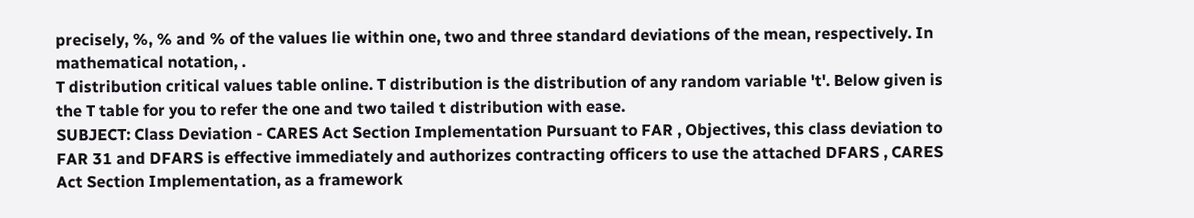precisely, %, % and % of the values lie within one, two and three standard deviations of the mean, respectively. In mathematical notation, .
T distribution critical values table online. T distribution is the distribution of any random variable 't'. Below given is the T table for you to refer the one and two tailed t distribution with ease.
SUBJECT: Class Deviation - CARES Act Section Implementation Pursuant to FAR , Objectives, this class deviation to FAR 31 and DFARS is effective immediately and authorizes contracting officers to use the attached DFARS , CARES Act Section Implementation, as a framework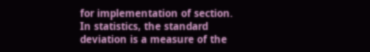for implementation of section.
In statistics, the standard deviation is a measure of the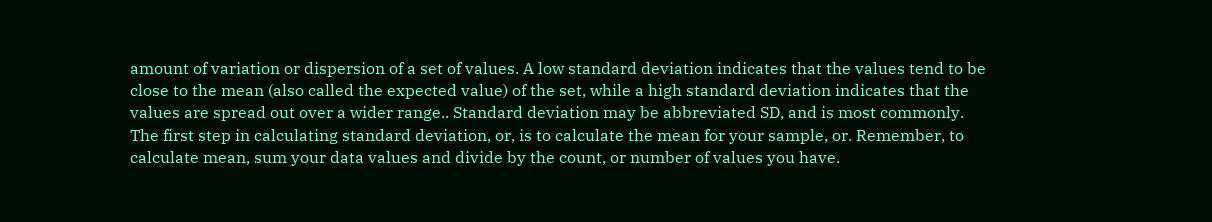amount of variation or dispersion of a set of values. A low standard deviation indicates that the values tend to be close to the mean (also called the expected value) of the set, while a high standard deviation indicates that the values are spread out over a wider range.. Standard deviation may be abbreviated SD, and is most commonly.
The first step in calculating standard deviation, or, is to calculate the mean for your sample, or. Remember, to calculate mean, sum your data values and divide by the count, or number of values you have.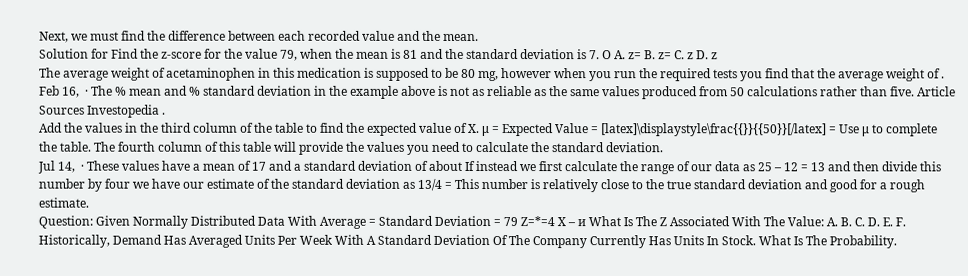Next, we must find the difference between each recorded value and the mean.
Solution for Find the z-score for the value 79, when the mean is 81 and the standard deviation is 7. O A. z= B. z= C. z D. z
The average weight of acetaminophen in this medication is supposed to be 80 mg, however when you run the required tests you find that the average weight of .
Feb 16,  · The % mean and % standard deviation in the example above is not as reliable as the same values produced from 50 calculations rather than five. Article Sources Investopedia .
Add the values in the third column of the table to find the expected value of X. μ = Expected Value = [latex]\displaystyle\frac{{}}{{50}}[/latex] = Use μ to complete the table. The fourth column of this table will provide the values you need to calculate the standard deviation.
Jul 14,  · These values have a mean of 17 and a standard deviation of about If instead we first calculate the range of our data as 25 – 12 = 13 and then divide this number by four we have our estimate of the standard deviation as 13/4 = This number is relatively close to the true standard deviation and good for a rough estimate.
Question: Given Normally Distributed Data With Average = Standard Deviation = 79 Z=*=4 X – и What Is The Z Associated With The Value: A. B. C. D. E. F. Historically, Demand Has Averaged Units Per Week With A Standard Deviation Of The Company Currently Has Units In Stock. What Is The Probability.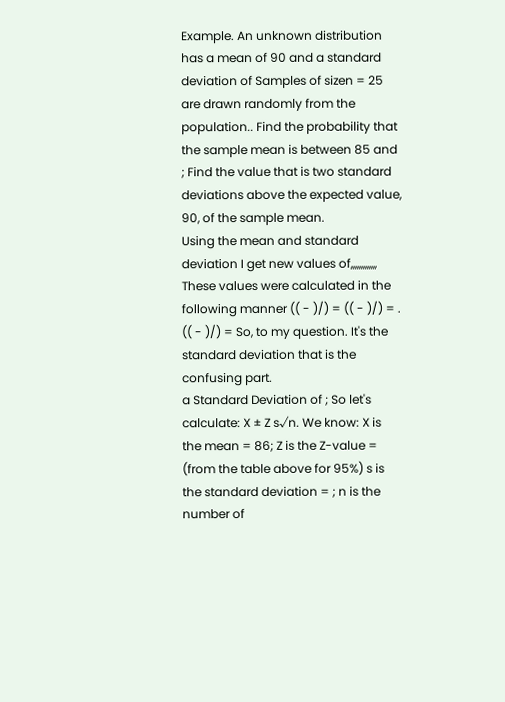Example. An unknown distribution has a mean of 90 and a standard deviation of Samples of sizen = 25 are drawn randomly from the population.. Find the probability that the sample mean is between 85 and ; Find the value that is two standard deviations above the expected value, 90, of the sample mean.
Using the mean and standard deviation I get new values of,,,,,,,,,,,,, These values were calculated in the following manner (( - )/) = (( - )/) = . (( - )/) = So, to my question. It's the standard deviation that is the confusing part.
a Standard Deviation of ; So let's calculate: X ± Z s√n. We know: X is the mean = 86; Z is the Z-value = (from the table above for 95%) s is the standard deviation = ; n is the number of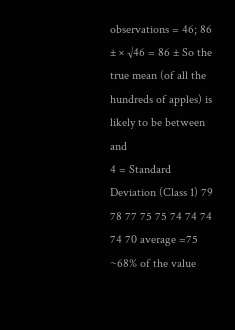observations = 46; 86 ± × √46 = 86 ± So the true mean (of all the hundreds of apples) is likely to be between and
4 = Standard Deviation (Class 1) 79 78 77 75 75 74 74 74 74 70 average =75 ~68% of the value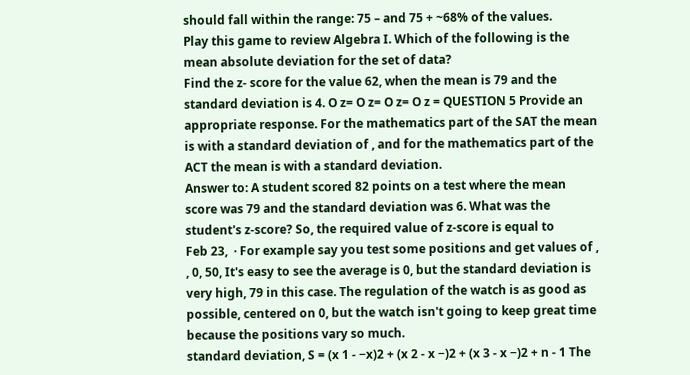should fall within the range: 75 – and 75 + ~68% of the values.
Play this game to review Algebra I. Which of the following is the mean absolute deviation for the set of data?
Find the z- score for the value 62, when the mean is 79 and the standard deviation is 4. O z= O z= O z= O z = QUESTION 5 Provide an appropriate response. For the mathematics part of the SAT the mean is with a standard deviation of , and for the mathematics part of the ACT the mean is with a standard deviation.
Answer to: A student scored 82 points on a test where the mean score was 79 and the standard deviation was 6. What was the student's z-score? So, the required value of z-score is equal to
Feb 23,  · For example say you test some positions and get values of , , 0, 50, It's easy to see the average is 0, but the standard deviation is very high, 79 in this case. The regulation of the watch is as good as possible, centered on 0, but the watch isn't going to keep great time because the positions vary so much.
standard deviation, S = (x 1 - −x)2 + (x 2 - x −)2 + (x 3 - x −)2 + n - 1 The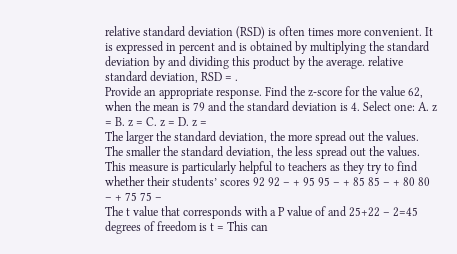relative standard deviation (RSD) is often times more convenient. It is expressed in percent and is obtained by multiplying the standard deviation by and dividing this product by the average. relative standard deviation, RSD = .
Provide an appropriate response. Find the z-score for the value 62, when the mean is 79 and the standard deviation is 4. Select one: A. z = B. z = C. z = D. z =
The larger the standard deviation, the more spread out the values. The smaller the standard deviation, the less spread out the values. This measure is particularly helpful to teachers as they try to find whether their students’ scores 92 92 – + 95 95 – + 85 85 – + 80 80 – + 75 75 –
The t value that corresponds with a P value of and 25+22 – 2=45 degrees of freedom is t = This can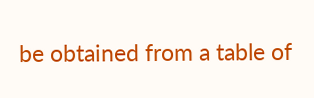be obtained from a table of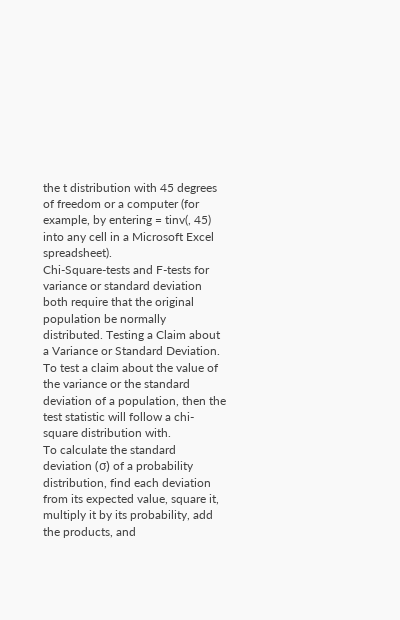the t distribution with 45 degrees of freedom or a computer (for example, by entering = tinv(, 45) into any cell in a Microsoft Excel spreadsheet).
Chi-Square-tests and F-tests for variance or standard deviation both require that the original population be normally distributed. Testing a Claim about a Variance or Standard Deviation. To test a claim about the value of the variance or the standard deviation of a population, then the test statistic will follow a chi-square distribution with.
To calculate the standard deviation (σ) of a probability distribution, find each deviation from its expected value, square it, multiply it by its probability, add the products, and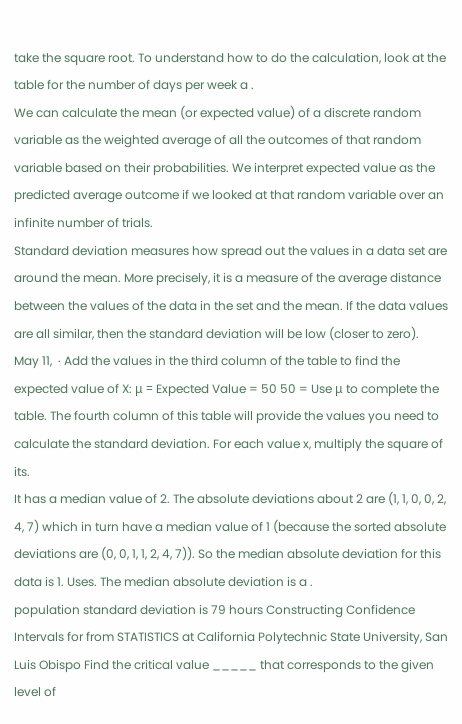take the square root. To understand how to do the calculation, look at the table for the number of days per week a .
We can calculate the mean (or expected value) of a discrete random variable as the weighted average of all the outcomes of that random variable based on their probabilities. We interpret expected value as the predicted average outcome if we looked at that random variable over an infinite number of trials.
Standard deviation measures how spread out the values in a data set are around the mean. More precisely, it is a measure of the average distance between the values of the data in the set and the mean. If the data values are all similar, then the standard deviation will be low (closer to zero).
May 11,  · Add the values in the third column of the table to find the expected value of X: μ = Expected Value = 50 50 = Use μ to complete the table. The fourth column of this table will provide the values you need to calculate the standard deviation. For each value x, multiply the square of its.
It has a median value of 2. The absolute deviations about 2 are (1, 1, 0, 0, 2, 4, 7) which in turn have a median value of 1 (because the sorted absolute deviations are (0, 0, 1, 1, 2, 4, 7)). So the median absolute deviation for this data is 1. Uses. The median absolute deviation is a .
population standard deviation is 79 hours Constructing Confidence Intervals for from STATISTICS at California Polytechnic State University, San Luis Obispo Find the critical value _____ that corresponds to the given level of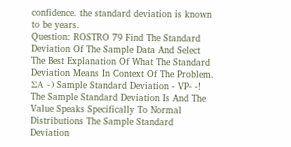confidence. the standard deviation is known to be years.
Question: ROSTRO 79 Find The Standard Deviation Of The Sample Data And Select The Best Explanation Of What The Standard Deviation Means In Context Of The Problem. ΣΑ -) Sample Standard Deviation - VP- -! The Sample Standard Deviation Is And The Value Speaks Specifically To Normal Distributions The Sample Standard Deviation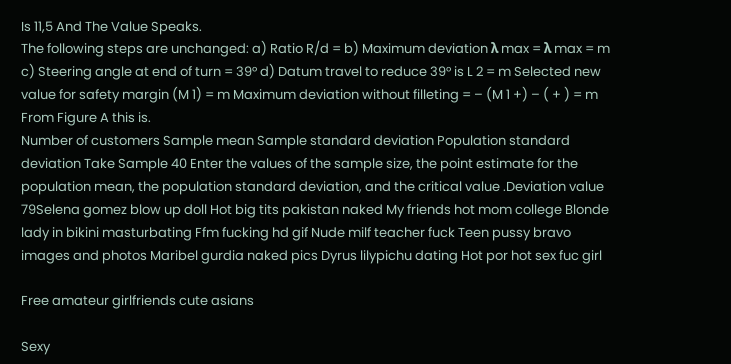Is 11,5 And The Value Speaks.
The following steps are unchanged: a) Ratio R/d = b) Maximum deviation λ max = λ max = m c) Steering angle at end of turn = 39° d) Datum travel to reduce 39° is L 2 = m Selected new value for safety margin (M 1) = m Maximum deviation without filleting = – (M 1 +) – ( + ) = m From Figure A this is.
Number of customers Sample mean Sample standard deviation Population standard deviation Take Sample 40 Enter the values of the sample size, the point estimate for the population mean, the population standard deviation, and the critical value .Deviation value 79Selena gomez blow up doll Hot big tits pakistan naked My friends hot mom college Blonde lady in bikini masturbating Ffm fucking hd gif Nude milf teacher fuck Teen pussy bravo images and photos Maribel gurdia naked pics Dyrus lilypichu dating Hot por hot sex fuc girl

Free amateur girlfriends cute asians

Sexy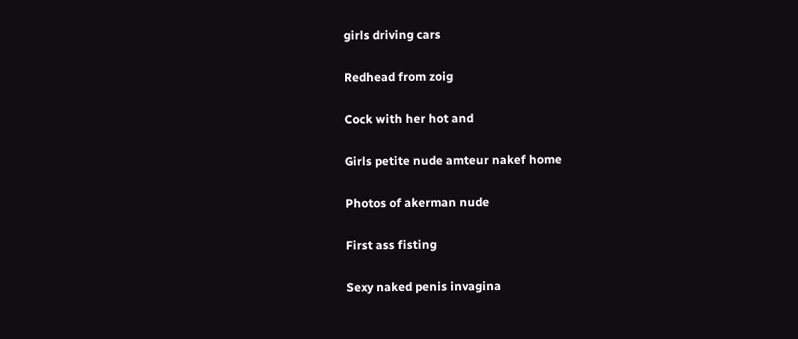girls driving cars

Redhead from zoig

Cock with her hot and

Girls petite nude amteur nakef home

Photos of akerman nude

First ass fisting

Sexy naked penis invagina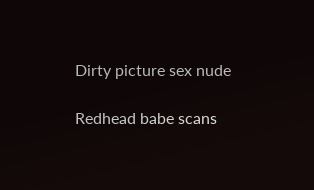Dirty picture sex nude

Redhead babe scans